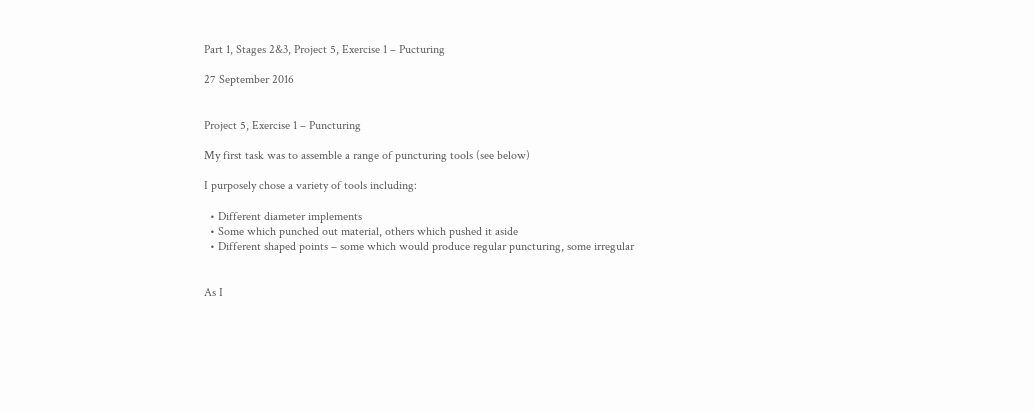Part 1, Stages 2&3, Project 5, Exercise 1 – Pucturing

27 September 2016


Project 5, Exercise 1 – Puncturing

My first task was to assemble a range of puncturing tools (see below)

I purposely chose a variety of tools including:

  • Different diameter implements
  • Some which punched out material, others which pushed it aside
  • Different shaped points – some which would produce regular puncturing, some irregular


As I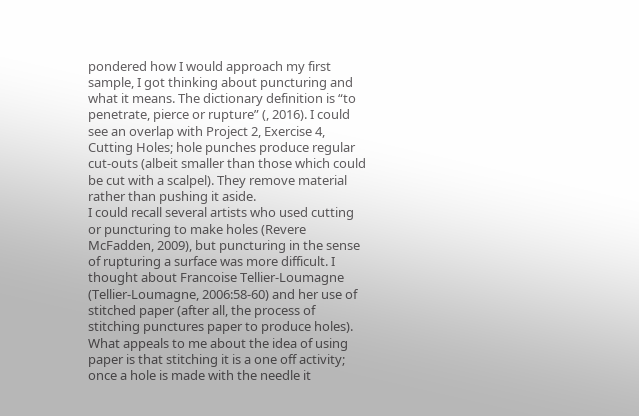pondered how I would approach my first sample, I got thinking about puncturing and what it means. The dictionary definition is “to penetrate, pierce or rupture” (, 2016). I could see an overlap with Project 2, Exercise 4, Cutting Holes; hole punches produce regular cut-outs (albeit smaller than those which could be cut with a scalpel). They remove material rather than pushing it aside.
I could recall several artists who used cutting or puncturing to make holes (Revere McFadden, 2009), but puncturing in the sense of rupturing a surface was more difficult. I thought about Francoise Tellier-Loumagne (Tellier-Loumagne, 2006:58-60) and her use of stitched paper (after all, the process of stitching punctures paper to produce holes). What appeals to me about the idea of using paper is that stitching it is a one off activity; once a hole is made with the needle it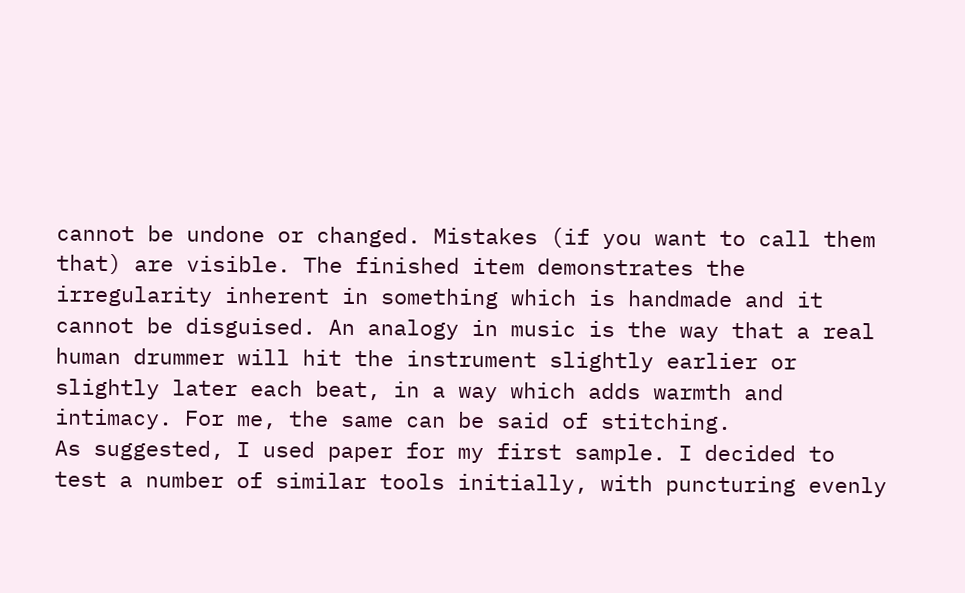cannot be undone or changed. Mistakes (if you want to call them that) are visible. The finished item demonstrates the irregularity inherent in something which is handmade and it cannot be disguised. An analogy in music is the way that a real human drummer will hit the instrument slightly earlier or slightly later each beat, in a way which adds warmth and intimacy. For me, the same can be said of stitching.
As suggested, I used paper for my first sample. I decided to test a number of similar tools initially, with puncturing evenly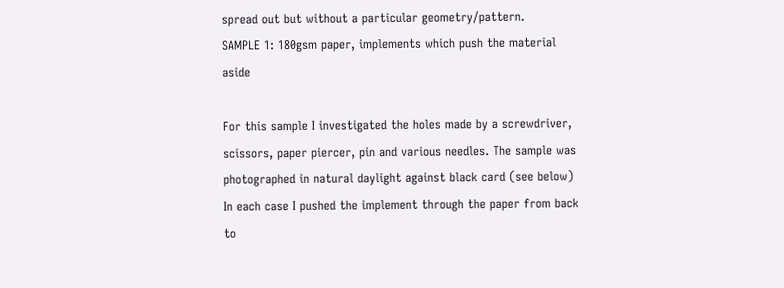spread out but without a particular geometry/pattern.
SAMPLE 1: 180gsm paper, implements which push the material aside

For this sample I investigated the holes made by a screwdriver, scissors, paper piercer, pin and various needles. The sample was photographed in natural daylight against black card (see below)
In each case I pushed the implement through the paper from back to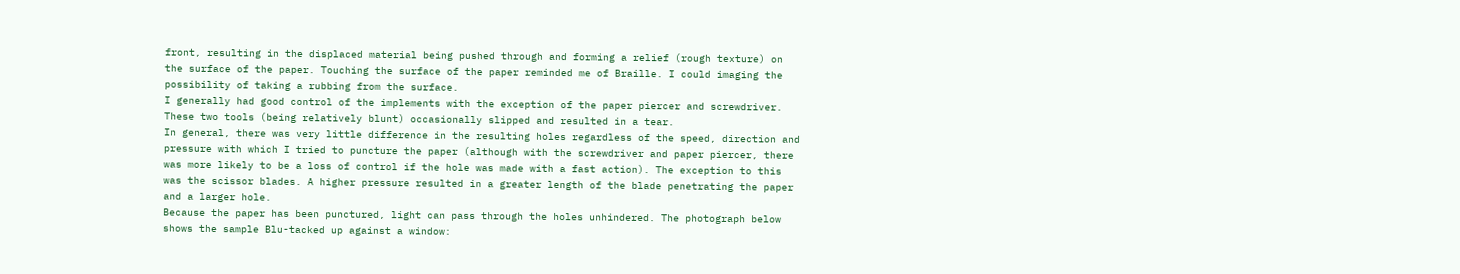front, resulting in the displaced material being pushed through and forming a relief (rough texture) on the surface of the paper. Touching the surface of the paper reminded me of Braille. I could imaging the possibility of taking a rubbing from the surface.
I generally had good control of the implements with the exception of the paper piercer and screwdriver. These two tools (being relatively blunt) occasionally slipped and resulted in a tear.
In general, there was very little difference in the resulting holes regardless of the speed, direction and pressure with which I tried to puncture the paper (although with the screwdriver and paper piercer, there was more likely to be a loss of control if the hole was made with a fast action). The exception to this was the scissor blades. A higher pressure resulted in a greater length of the blade penetrating the paper and a larger hole.
Because the paper has been punctured, light can pass through the holes unhindered. The photograph below shows the sample Blu-tacked up against a window: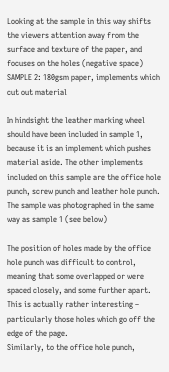Looking at the sample in this way shifts the viewers attention away from the surface and texture of the paper, and focuses on the holes (negative space)
SAMPLE 2: 180gsm paper, implements which cut out material

In hindsight the leather marking wheel should have been included in sample 1, because it is an implement which pushes material aside. The other implements included on this sample are the office hole punch, screw punch and leather hole punch. The sample was photographed in the same way as sample 1 (see below)

The position of holes made by the office hole punch was difficult to control, meaning that some overlapped or were spaced closely, and some further apart. This is actually rather interesting – particularly those holes which go off the edge of the page.
Similarly, to the office hole punch,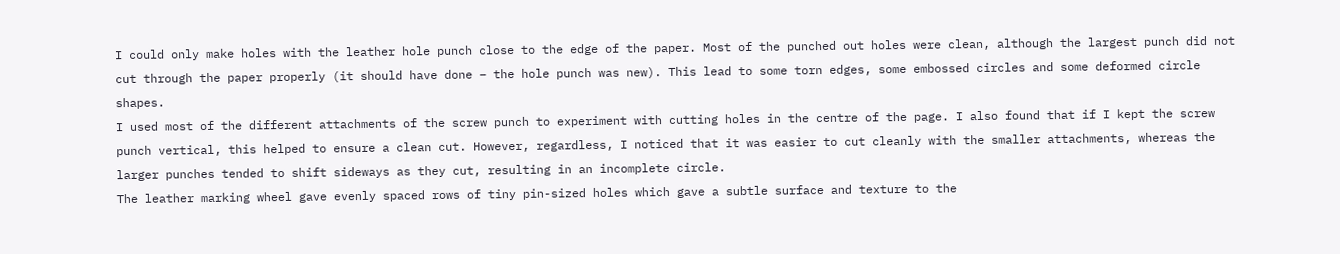I could only make holes with the leather hole punch close to the edge of the paper. Most of the punched out holes were clean, although the largest punch did not cut through the paper properly (it should have done – the hole punch was new). This lead to some torn edges, some embossed circles and some deformed circle shapes.
I used most of the different attachments of the screw punch to experiment with cutting holes in the centre of the page. I also found that if I kept the screw punch vertical, this helped to ensure a clean cut. However, regardless, I noticed that it was easier to cut cleanly with the smaller attachments, whereas the larger punches tended to shift sideways as they cut, resulting in an incomplete circle.
The leather marking wheel gave evenly spaced rows of tiny pin-sized holes which gave a subtle surface and texture to the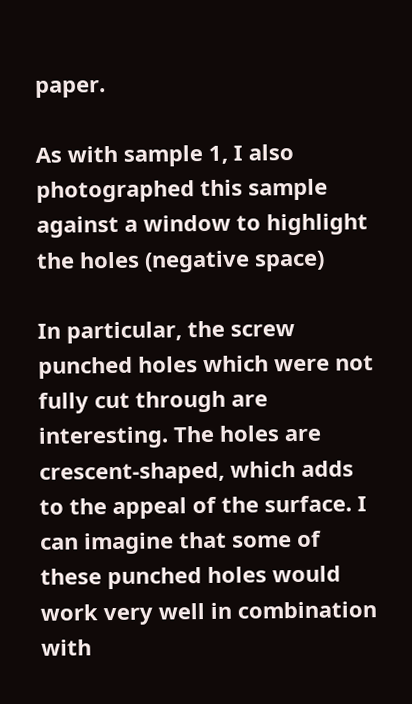paper.

As with sample 1, I also photographed this sample against a window to highlight the holes (negative space)

In particular, the screw punched holes which were not fully cut through are interesting. The holes are crescent-shaped, which adds to the appeal of the surface. I can imagine that some of these punched holes would work very well in combination with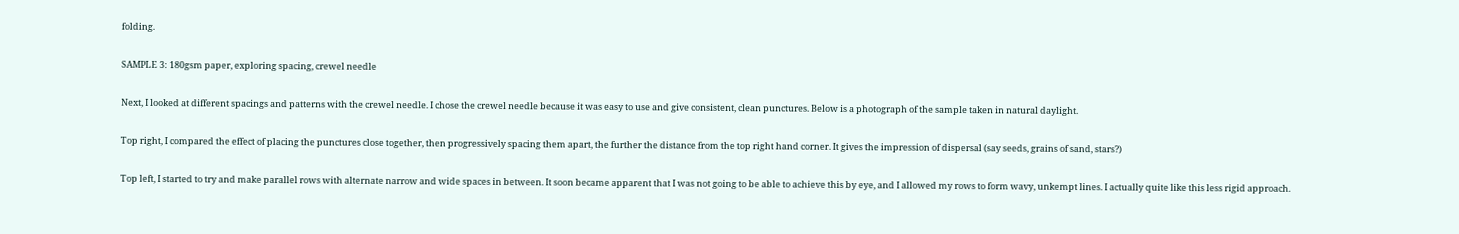folding.

SAMPLE 3: 180gsm paper, exploring spacing, crewel needle

Next, I looked at different spacings and patterns with the crewel needle. I chose the crewel needle because it was easy to use and give consistent, clean punctures. Below is a photograph of the sample taken in natural daylight.

Top right, I compared the effect of placing the punctures close together, then progressively spacing them apart, the further the distance from the top right hand corner. It gives the impression of dispersal (say seeds, grains of sand, stars?)

Top left, I started to try and make parallel rows with alternate narrow and wide spaces in between. It soon became apparent that I was not going to be able to achieve this by eye, and I allowed my rows to form wavy, unkempt lines. I actually quite like this less rigid approach.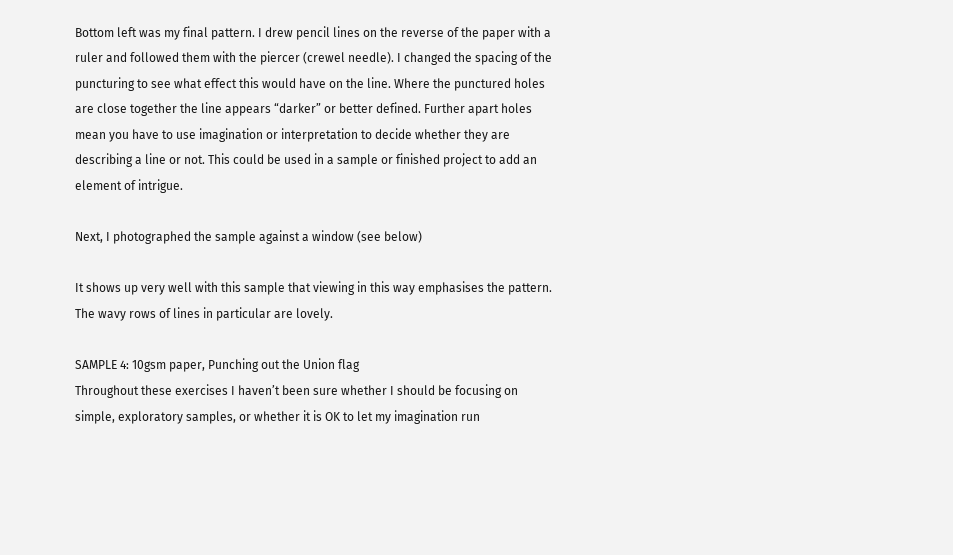Bottom left was my final pattern. I drew pencil lines on the reverse of the paper with a ruler and followed them with the piercer (crewel needle). I changed the spacing of the puncturing to see what effect this would have on the line. Where the punctured holes are close together the line appears “darker” or better defined. Further apart holes mean you have to use imagination or interpretation to decide whether they are describing a line or not. This could be used in a sample or finished project to add an element of intrigue.

Next, I photographed the sample against a window (see below)

It shows up very well with this sample that viewing in this way emphasises the pattern. The wavy rows of lines in particular are lovely.

SAMPLE 4: 10gsm paper, Punching out the Union flag
Throughout these exercises I haven’t been sure whether I should be focusing on simple, exploratory samples, or whether it is OK to let my imagination run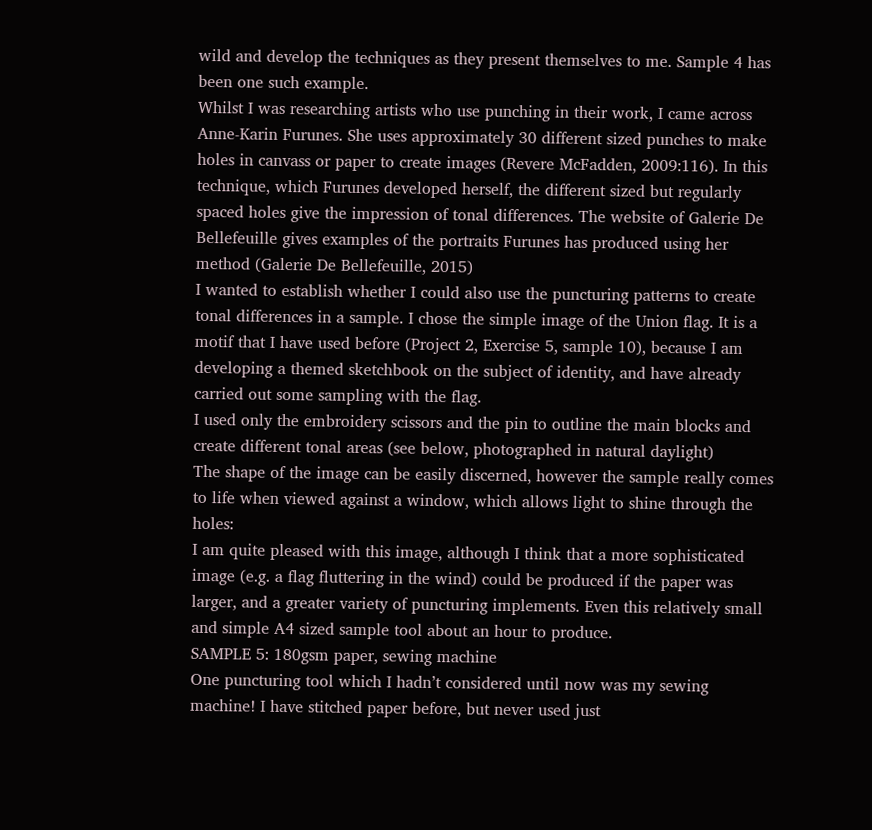wild and develop the techniques as they present themselves to me. Sample 4 has been one such example.
Whilst I was researching artists who use punching in their work, I came across Anne-Karin Furunes. She uses approximately 30 different sized punches to make holes in canvass or paper to create images (Revere McFadden, 2009:116). In this technique, which Furunes developed herself, the different sized but regularly spaced holes give the impression of tonal differences. The website of Galerie De Bellefeuille gives examples of the portraits Furunes has produced using her method (Galerie De Bellefeuille, 2015)
I wanted to establish whether I could also use the puncturing patterns to create tonal differences in a sample. I chose the simple image of the Union flag. It is a motif that I have used before (Project 2, Exercise 5, sample 10), because I am developing a themed sketchbook on the subject of identity, and have already carried out some sampling with the flag.
I used only the embroidery scissors and the pin to outline the main blocks and create different tonal areas (see below, photographed in natural daylight)
The shape of the image can be easily discerned, however the sample really comes to life when viewed against a window, which allows light to shine through the holes:
I am quite pleased with this image, although I think that a more sophisticated image (e.g. a flag fluttering in the wind) could be produced if the paper was larger, and a greater variety of puncturing implements. Even this relatively small and simple A4 sized sample tool about an hour to produce.
SAMPLE 5: 180gsm paper, sewing machine
One puncturing tool which I hadn’t considered until now was my sewing machine! I have stitched paper before, but never used just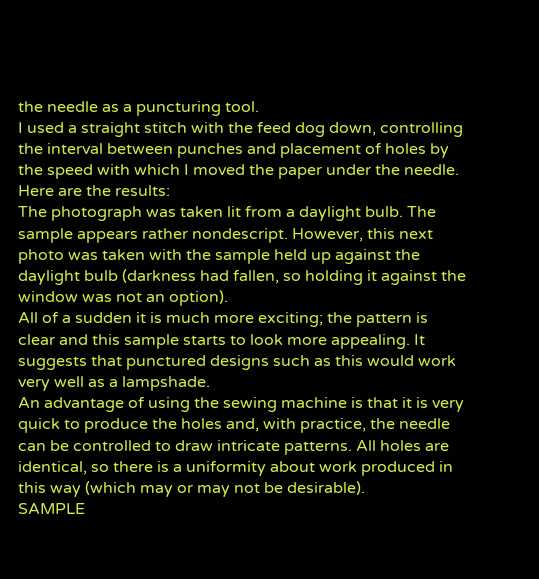the needle as a puncturing tool.
I used a straight stitch with the feed dog down, controlling the interval between punches and placement of holes by the speed with which I moved the paper under the needle. Here are the results:
The photograph was taken lit from a daylight bulb. The sample appears rather nondescript. However, this next photo was taken with the sample held up against the daylight bulb (darkness had fallen, so holding it against the window was not an option).
All of a sudden it is much more exciting; the pattern is clear and this sample starts to look more appealing. It suggests that punctured designs such as this would work very well as a lampshade.
An advantage of using the sewing machine is that it is very quick to produce the holes and, with practice, the needle can be controlled to draw intricate patterns. All holes are identical, so there is a uniformity about work produced in this way (which may or may not be desirable).
SAMPLE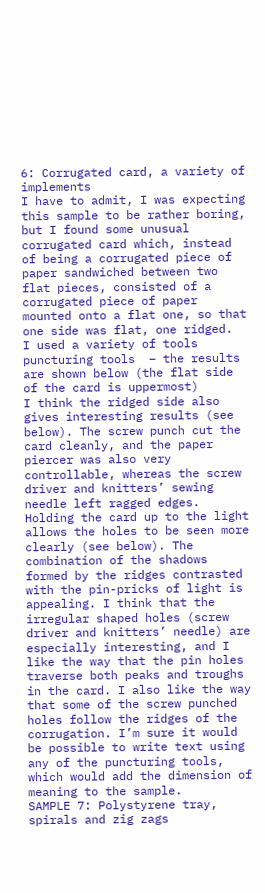6: Corrugated card, a variety of implements
I have to admit, I was expecting this sample to be rather boring, but I found some unusual corrugated card which, instead of being a corrugated piece of paper sandwiched between two flat pieces, consisted of a corrugated piece of paper mounted onto a flat one, so that one side was flat, one ridged.
I used a variety of tools puncturing tools  – the results are shown below (the flat side of the card is uppermost)
I think the ridged side also gives interesting results (see below). The screw punch cut the card cleanly, and the paper piercer was also very controllable, whereas the screw driver and knitters’ sewing needle left ragged edges.
Holding the card up to the light allows the holes to be seen more clearly (see below). The combination of the shadows formed by the ridges contrasted with the pin-pricks of light is appealing. I think that the irregular shaped holes (screw driver and knitters’ needle) are especially interesting, and I like the way that the pin holes traverse both peaks and troughs in the card. I also like the way that some of the screw punched holes follow the ridges of the corrugation. I’m sure it would be possible to write text using any of the puncturing tools, which would add the dimension of meaning to the sample.
SAMPLE 7: Polystyrene tray, spirals and zig zags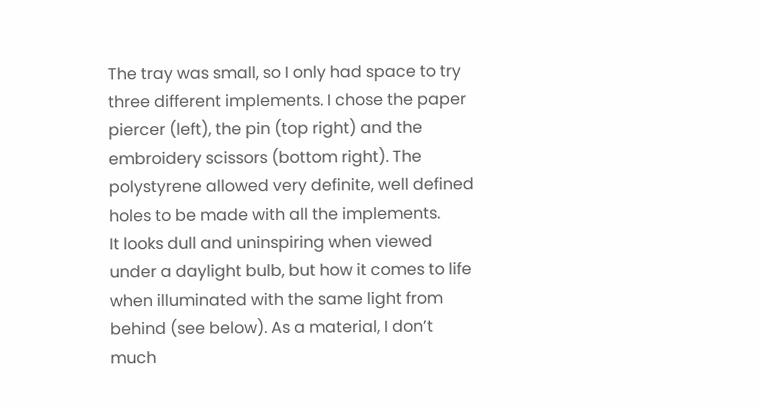The tray was small, so I only had space to try three different implements. I chose the paper piercer (left), the pin (top right) and the embroidery scissors (bottom right). The polystyrene allowed very definite, well defined holes to be made with all the implements.
It looks dull and uninspiring when viewed under a daylight bulb, but how it comes to life when illuminated with the same light from behind (see below). As a material, I don’t much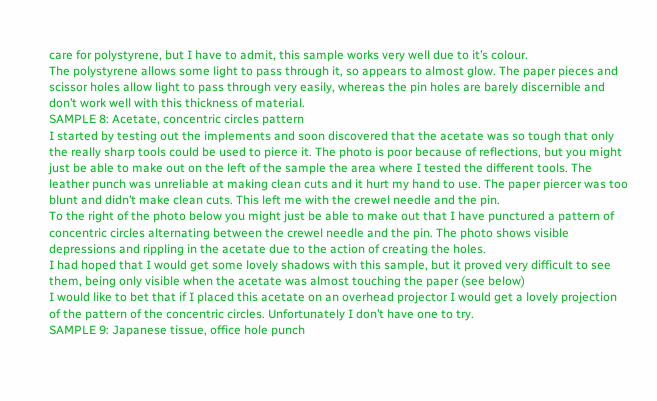care for polystyrene, but I have to admit, this sample works very well due to it’s colour.
The polystyrene allows some light to pass through it, so appears to almost glow. The paper pieces and scissor holes allow light to pass through very easily, whereas the pin holes are barely discernible and don’t work well with this thickness of material.
SAMPLE 8: Acetate, concentric circles pattern
I started by testing out the implements and soon discovered that the acetate was so tough that only the really sharp tools could be used to pierce it. The photo is poor because of reflections, but you might just be able to make out on the left of the sample the area where I tested the different tools. The leather punch was unreliable at making clean cuts and it hurt my hand to use. The paper piercer was too blunt and didn’t make clean cuts. This left me with the crewel needle and the pin.
To the right of the photo below you might just be able to make out that I have punctured a pattern of concentric circles alternating between the crewel needle and the pin. The photo shows visible depressions and rippling in the acetate due to the action of creating the holes.
I had hoped that I would get some lovely shadows with this sample, but it proved very difficult to see them, being only visible when the acetate was almost touching the paper (see below)
I would like to bet that if I placed this acetate on an overhead projector I would get a lovely projection of the pattern of the concentric circles. Unfortunately I don’t have one to try.
SAMPLE 9: Japanese tissue, office hole punch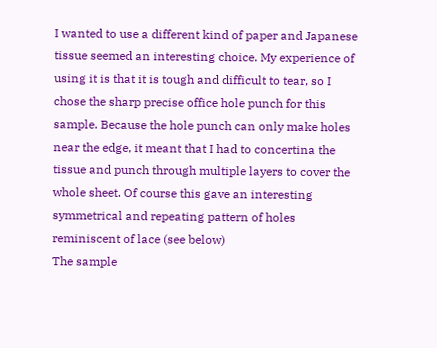I wanted to use a different kind of paper and Japanese tissue seemed an interesting choice. My experience of using it is that it is tough and difficult to tear, so I chose the sharp precise office hole punch for this sample. Because the hole punch can only make holes near the edge, it meant that I had to concertina the tissue and punch through multiple layers to cover the whole sheet. Of course this gave an interesting symmetrical and repeating pattern of holes reminiscent of lace (see below)
The sample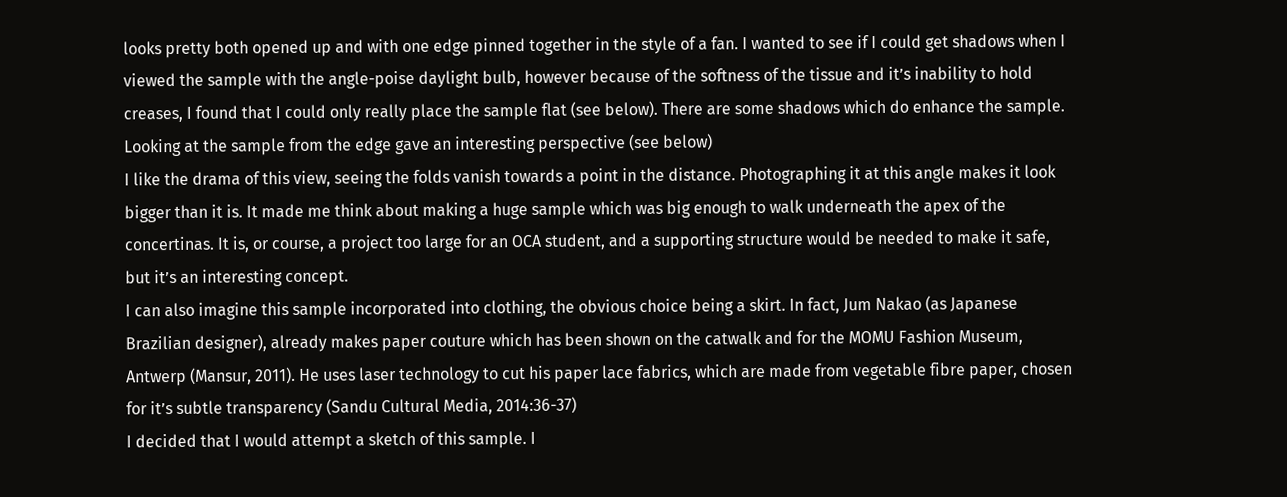looks pretty both opened up and with one edge pinned together in the style of a fan. I wanted to see if I could get shadows when I viewed the sample with the angle-poise daylight bulb, however because of the softness of the tissue and it’s inability to hold creases, I found that I could only really place the sample flat (see below). There are some shadows which do enhance the sample.
Looking at the sample from the edge gave an interesting perspective (see below)
I like the drama of this view, seeing the folds vanish towards a point in the distance. Photographing it at this angle makes it look bigger than it is. It made me think about making a huge sample which was big enough to walk underneath the apex of the concertinas. It is, or course, a project too large for an OCA student, and a supporting structure would be needed to make it safe, but it’s an interesting concept.
I can also imagine this sample incorporated into clothing, the obvious choice being a skirt. In fact, Jum Nakao (as Japanese Brazilian designer), already makes paper couture which has been shown on the catwalk and for the MOMU Fashion Museum, Antwerp (Mansur, 2011). He uses laser technology to cut his paper lace fabrics, which are made from vegetable fibre paper, chosen for it’s subtle transparency (Sandu Cultural Media, 2014:36-37)
I decided that I would attempt a sketch of this sample. I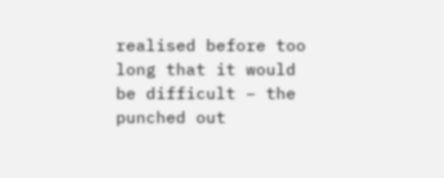realised before too long that it would be difficult – the punched out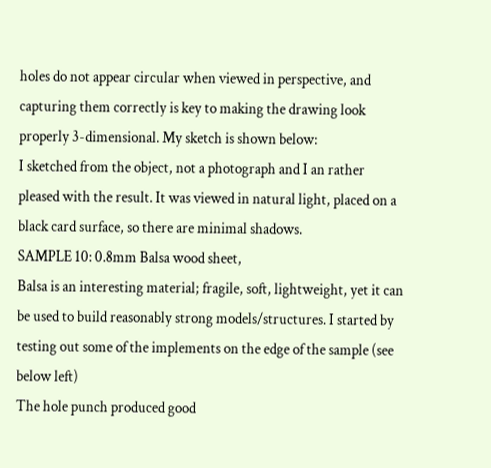holes do not appear circular when viewed in perspective, and capturing them correctly is key to making the drawing look properly 3-dimensional. My sketch is shown below:
I sketched from the object, not a photograph and I an rather pleased with the result. It was viewed in natural light, placed on a black card surface, so there are minimal shadows.
SAMPLE 10: 0.8mm Balsa wood sheet,
Balsa is an interesting material; fragile, soft, lightweight, yet it can be used to build reasonably strong models/structures. I started by testing out some of the implements on the edge of the sample (see below left)
The hole punch produced good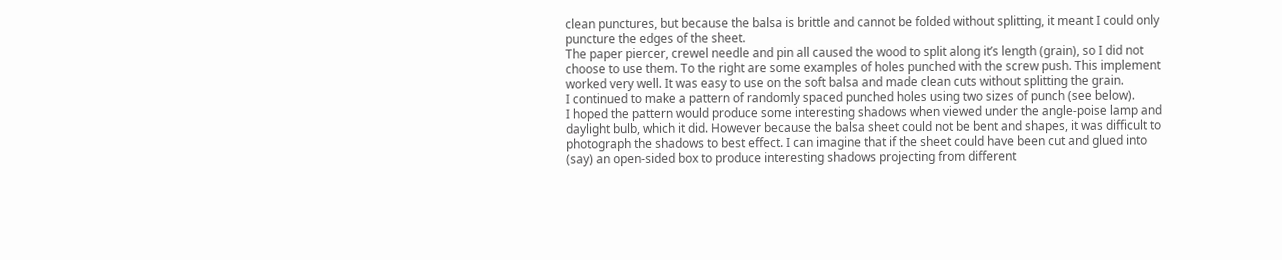clean punctures, but because the balsa is brittle and cannot be folded without splitting, it meant I could only puncture the edges of the sheet.
The paper piercer, crewel needle and pin all caused the wood to split along it’s length (grain), so I did not choose to use them. To the right are some examples of holes punched with the screw push. This implement worked very well. It was easy to use on the soft balsa and made clean cuts without splitting the grain.
I continued to make a pattern of randomly spaced punched holes using two sizes of punch (see below).
I hoped the pattern would produce some interesting shadows when viewed under the angle-poise lamp and daylight bulb, which it did. However because the balsa sheet could not be bent and shapes, it was difficult to photograph the shadows to best effect. I can imagine that if the sheet could have been cut and glued into (say) an open-sided box to produce interesting shadows projecting from different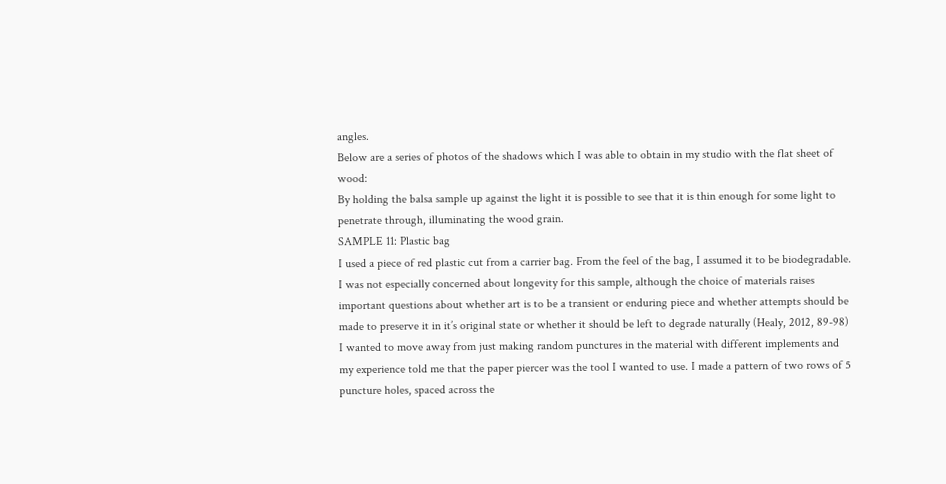angles.
Below are a series of photos of the shadows which I was able to obtain in my studio with the flat sheet of wood:
By holding the balsa sample up against the light it is possible to see that it is thin enough for some light to penetrate through, illuminating the wood grain.
SAMPLE 11: Plastic bag
I used a piece of red plastic cut from a carrier bag. From the feel of the bag, I assumed it to be biodegradable. I was not especially concerned about longevity for this sample, although the choice of materials raises important questions about whether art is to be a transient or enduring piece and whether attempts should be made to preserve it in it’s original state or whether it should be left to degrade naturally (Healy, 2012, 89-98)
I wanted to move away from just making random punctures in the material with different implements and my experience told me that the paper piercer was the tool I wanted to use. I made a pattern of two rows of 5 puncture holes, spaced across the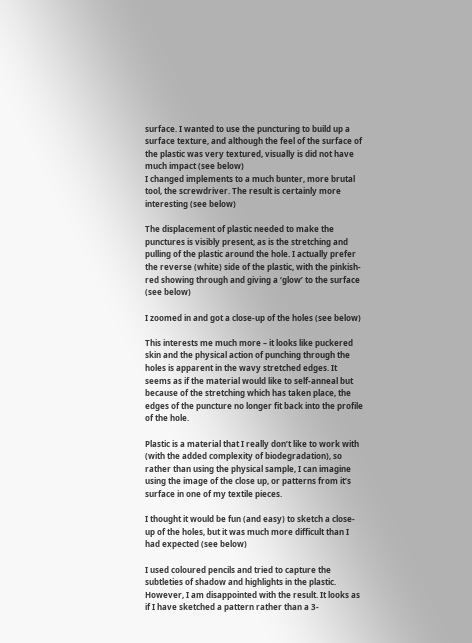surface. I wanted to use the puncturing to build up a surface texture, and although the feel of the surface of the plastic was very textured, visually is did not have much impact (see below)
I changed implements to a much bunter, more brutal tool, the screwdriver. The result is certainly more interesting (see below)

The displacement of plastic needed to make the punctures is visibly present, as is the stretching and pulling of the plastic around the hole. I actually prefer the reverse (white) side of the plastic, with the pinkish-red showing through and giving a ‘glow’ to the surface (see below)

I zoomed in and got a close-up of the holes (see below)

This interests me much more – it looks like puckered skin and the physical action of punching through the holes is apparent in the wavy stretched edges. It seems as if the material would like to self-anneal but because of the stretching which has taken place, the edges of the puncture no longer fit back into the profile of the hole.

Plastic is a material that I really don’t like to work with (with the added complexity of biodegradation), so rather than using the physical sample, I can imagine using the image of the close up, or patterns from it’s surface in one of my textile pieces.

I thought it would be fun (and easy) to sketch a close-up of the holes, but it was much more difficult than I had expected (see below)

I used coloured pencils and tried to capture the subtleties of shadow and highlights in the plastic. However, I am disappointed with the result. It looks as if I have sketched a pattern rather than a 3-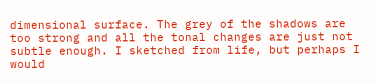dimensional surface. The grey of the shadows are too strong and all the tonal changes are just not subtle enough. I sketched from life, but perhaps I would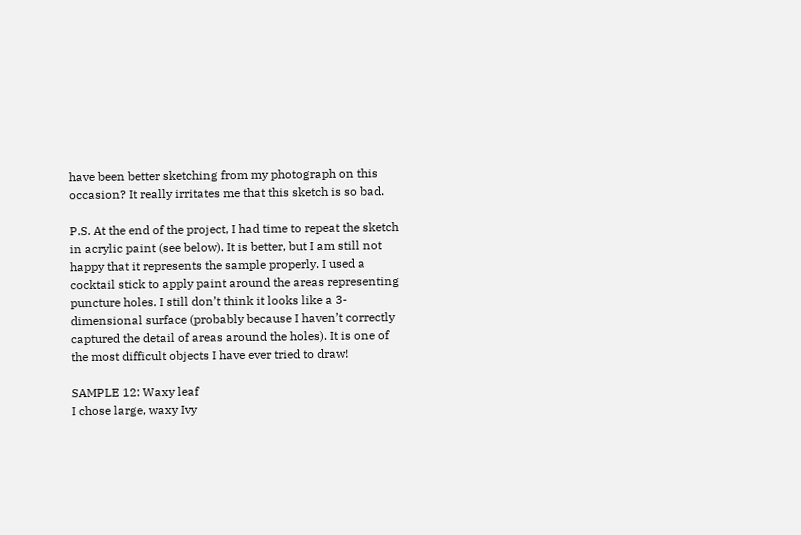have been better sketching from my photograph on this occasion? It really irritates me that this sketch is so bad.

P.S. At the end of the project, I had time to repeat the sketch in acrylic paint (see below). It is better, but I am still not happy that it represents the sample properly. I used a cocktail stick to apply paint around the areas representing puncture holes. I still don’t think it looks like a 3-dimensional surface (probably because I haven’t correctly captured the detail of areas around the holes). It is one of the most difficult objects I have ever tried to draw!

SAMPLE 12: Waxy leaf
I chose large, waxy Ivy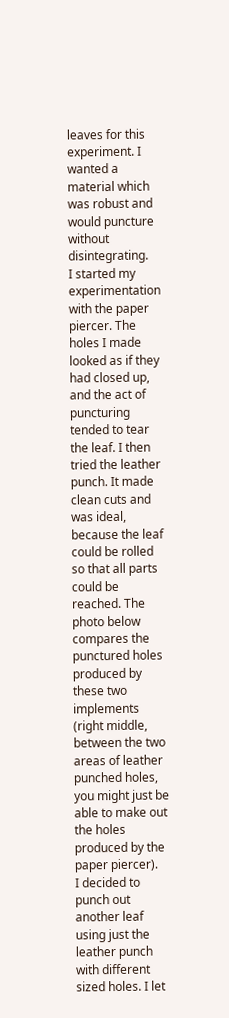leaves for this experiment. I wanted a material which was robust and would puncture without disintegrating.
I started my experimentation with the paper piercer. The holes I made looked as if they had closed up, and the act of puncturing tended to tear the leaf. I then tried the leather punch. It made clean cuts and was ideal, because the leaf could be rolled so that all parts could be reached. The photo below compares the punctured holes produced by these two implements (right middle, between the two areas of leather punched holes, you might just be able to make out the holes produced by the paper piercer).
I decided to punch out another leaf using just the leather punch with different sized holes. I let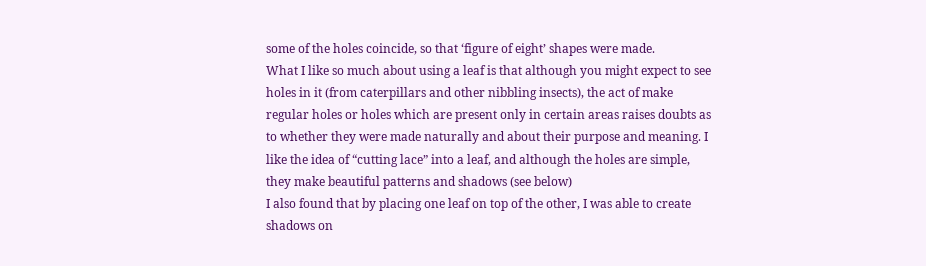some of the holes coincide, so that ‘figure of eight’ shapes were made.
What I like so much about using a leaf is that although you might expect to see holes in it (from caterpillars and other nibbling insects), the act of make regular holes or holes which are present only in certain areas raises doubts as to whether they were made naturally and about their purpose and meaning. I like the idea of “cutting lace” into a leaf, and although the holes are simple, they make beautiful patterns and shadows (see below)
I also found that by placing one leaf on top of the other, I was able to create shadows on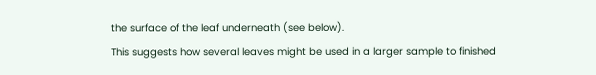the surface of the leaf underneath (see below).
This suggests how several leaves might be used in a larger sample to finished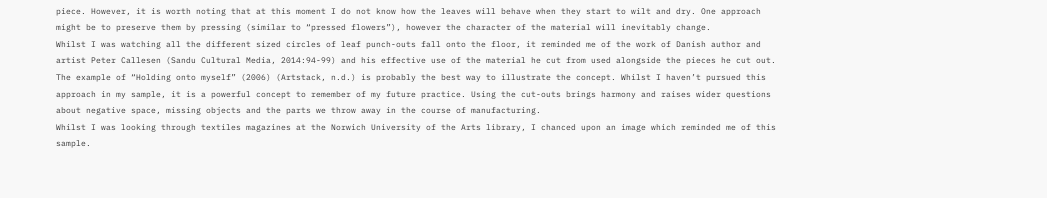piece. However, it is worth noting that at this moment I do not know how the leaves will behave when they start to wilt and dry. One approach might be to preserve them by pressing (similar to “pressed flowers”), however the character of the material will inevitably change.
Whilst I was watching all the different sized circles of leaf punch-outs fall onto the floor, it reminded me of the work of Danish author and artist Peter Callesen (Sandu Cultural Media, 2014:94-99) and his effective use of the material he cut from used alongside the pieces he cut out. The example of “Holding onto myself” (2006) (Artstack, n.d.) is probably the best way to illustrate the concept. Whilst I haven’t pursued this approach in my sample, it is a powerful concept to remember of my future practice. Using the cut-outs brings harmony and raises wider questions about negative space, missing objects and the parts we throw away in the course of manufacturing.
Whilst I was looking through textiles magazines at the Norwich University of the Arts library, I chanced upon an image which reminded me of this sample.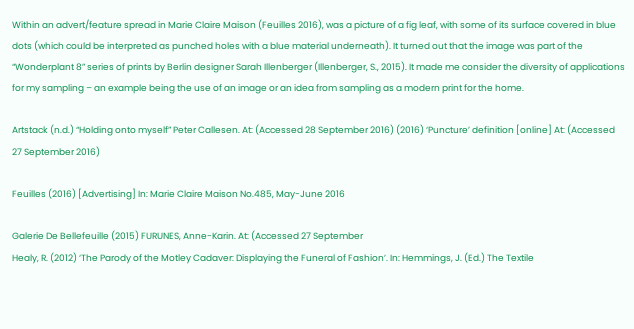Within an advert/feature spread in Marie Claire Maison (Feuilles 2016), was a picture of a fig leaf, with some of its surface covered in blue dots (which could be interpreted as punched holes with a blue material underneath). It turned out that the image was part of the “Wonderplant 8” series of prints by Berlin designer Sarah Illenberger (Illenberger, S., 2015). It made me consider the diversity of applications for my sampling – an example being the use of an image or an idea from sampling as a modern print for the home.

Artstack (n.d.) “Holding onto myself” Peter Callesen. At: (Accessed 28 September 2016) (2016) ‘Puncture’ definition [online] At: (Accessed 27 September 2016)

Feuilles (2016) [Advertising] In: Marie Claire Maison No.485, May-June 2016

Galerie De Bellefeuille (2015) FURUNES, Anne-Karin. At: (Accessed 27 September
Healy, R. (2012) ‘The Parody of the Motley Cadaver: Displaying the Funeral of Fashion’. In: Hemmings, J. (Ed.) The Textile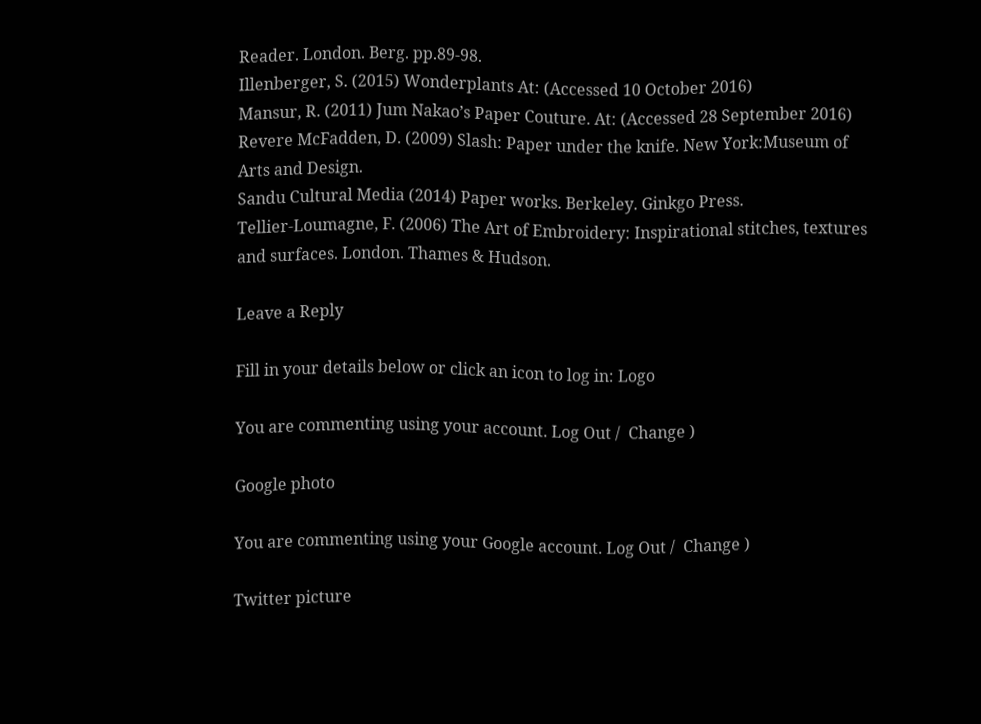Reader. London. Berg. pp.89-98.
Illenberger, S. (2015) Wonderplants At: (Accessed 10 October 2016)
Mansur, R. (2011) Jum Nakao’s Paper Couture. At: (Accessed 28 September 2016)
Revere McFadden, D. (2009) Slash: Paper under the knife. New York:Museum of Arts and Design.
Sandu Cultural Media (2014) Paper works. Berkeley. Ginkgo Press.
Tellier-Loumagne, F. (2006) The Art of Embroidery: Inspirational stitches, textures and surfaces. London. Thames & Hudson.

Leave a Reply

Fill in your details below or click an icon to log in: Logo

You are commenting using your account. Log Out /  Change )

Google photo

You are commenting using your Google account. Log Out /  Change )

Twitter picture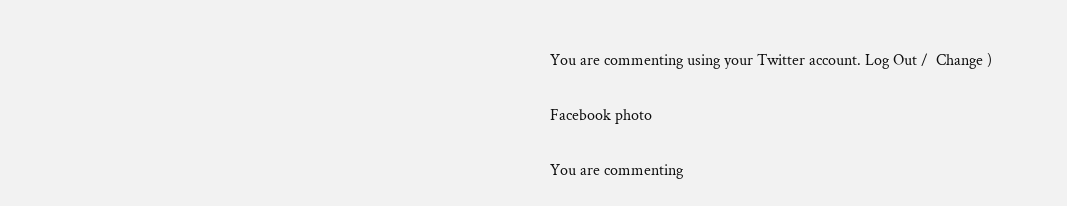You are commenting using your Twitter account. Log Out /  Change )

Facebook photo

You are commenting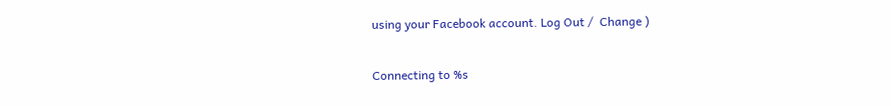using your Facebook account. Log Out /  Change )

Connecting to %s